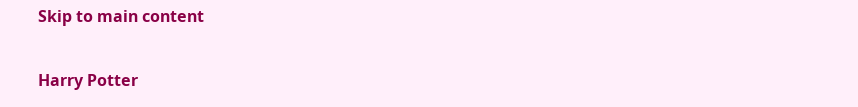Skip to main content

Harry Potter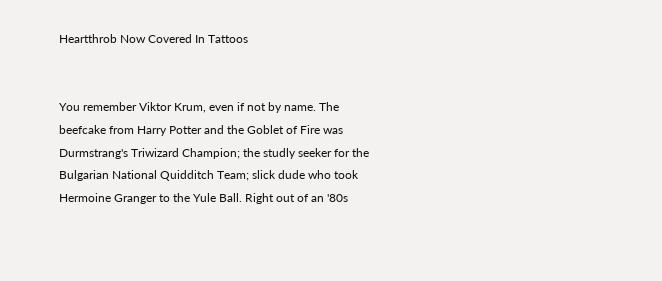Heartthrob Now Covered In Tattoos


You remember Viktor Krum, even if not by name. The beefcake from Harry Potter and the Goblet of Fire was Durmstrang's Triwizard Champion; the studly seeker for the Bulgarian National Quidditch Team; slick dude who took Hermoine Granger to the Yule Ball. Right out of an '80s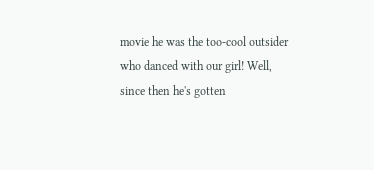movie he was the too-cool outsider who danced with our girl! Well, since then he's gotten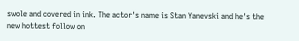swole and covered in ink. The actor's name is Stan Yanevski and he's the new hottest follow on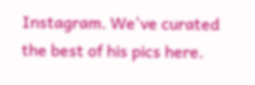Instagram. We've curated the best of his pics here.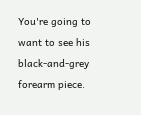You're going to want to see his black-and-grey forearm piece.